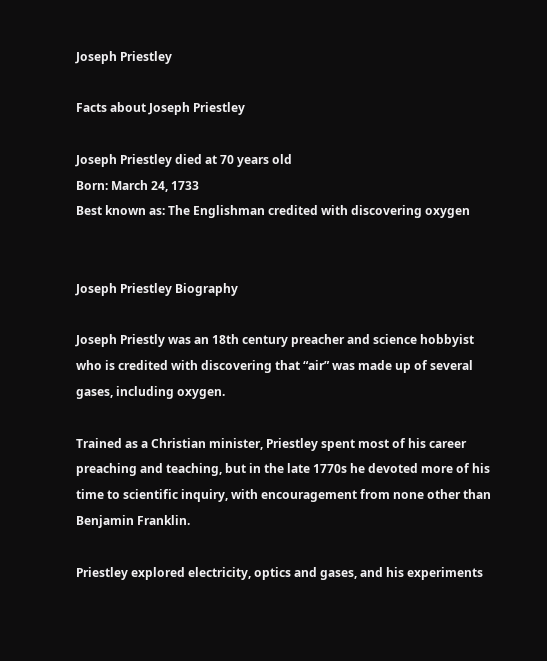Joseph Priestley

Facts about Joseph Priestley

Joseph Priestley died at 70 years old
Born: March 24, 1733
Best known as: The Englishman credited with discovering oxygen


Joseph Priestley Biography

Joseph Priestly was an 18th century preacher and science hobbyist who is credited with discovering that “air” was made up of several gases, including oxygen.

Trained as a Christian minister, Priestley spent most of his career preaching and teaching, but in the late 1770s he devoted more of his time to scientific inquiry, with encouragement from none other than Benjamin Franklin.

Priestley explored electricity, optics and gases, and his experiments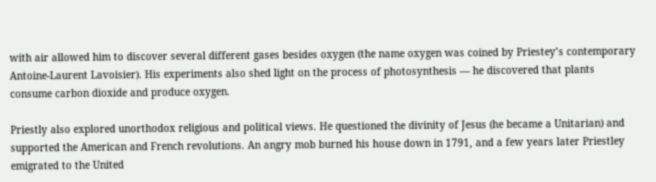with air allowed him to discover several different gases besides oxygen (the name oxygen was coined by Priestey’s contemporary Antoine-Laurent Lavoisier). His experiments also shed light on the process of photosynthesis — he discovered that plants consume carbon dioxide and produce oxygen.

Priestly also explored unorthodox religious and political views. He questioned the divinity of Jesus (he became a Unitarian) and supported the American and French revolutions. An angry mob burned his house down in 1791, and a few years later Priestley emigrated to the United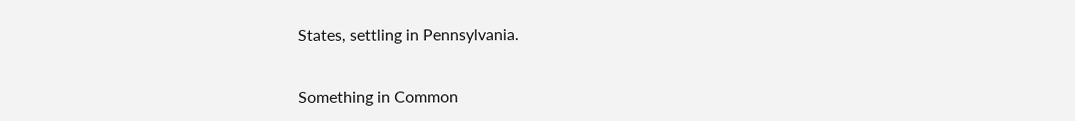States, settling in Pennsylvania.


Something in Common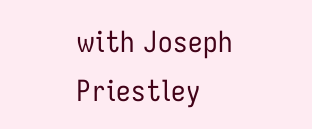with Joseph Priestley